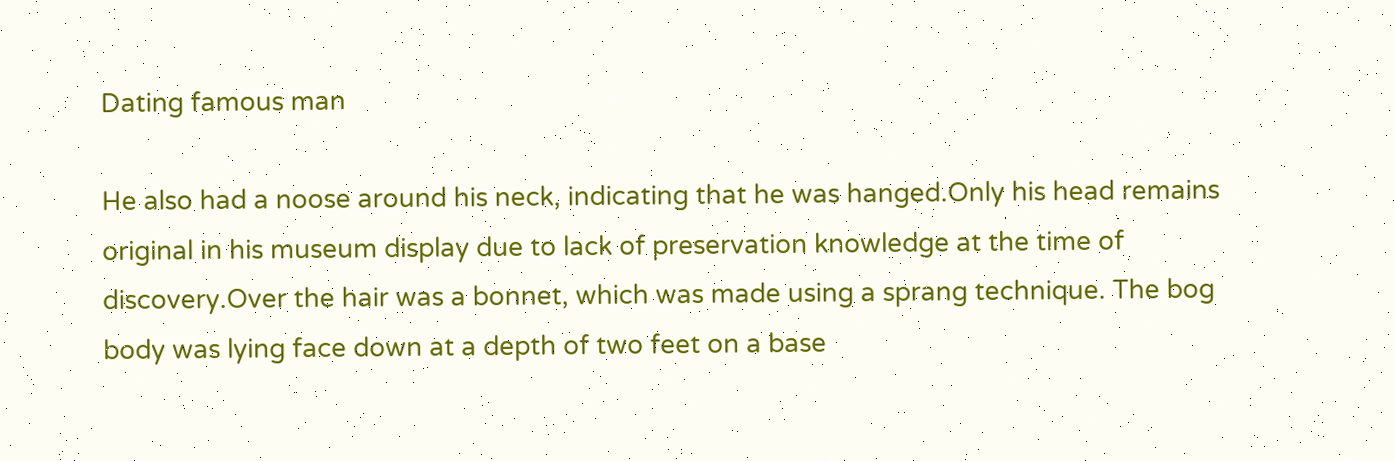Dating famous man

He also had a noose around his neck, indicating that he was hanged.Only his head remains original in his museum display due to lack of preservation knowledge at the time of discovery.Over the hair was a bonnet, which was made using a sprang technique. The bog body was lying face down at a depth of two feet on a base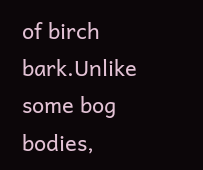of birch bark.Unlike some bog bodies,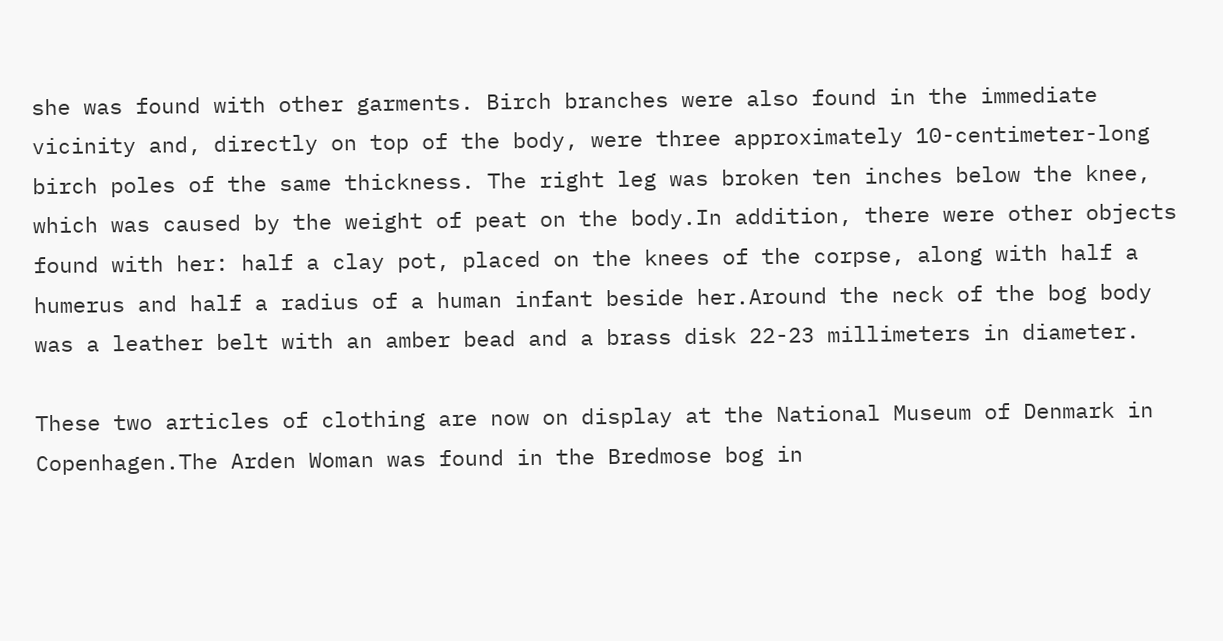she was found with other garments. Birch branches were also found in the immediate vicinity and, directly on top of the body, were three approximately 10-centimeter-long birch poles of the same thickness. The right leg was broken ten inches below the knee, which was caused by the weight of peat on the body.In addition, there were other objects found with her: half a clay pot, placed on the knees of the corpse, along with half a humerus and half a radius of a human infant beside her.Around the neck of the bog body was a leather belt with an amber bead and a brass disk 22-23 millimeters in diameter.

These two articles of clothing are now on display at the National Museum of Denmark in Copenhagen.The Arden Woman was found in the Bredmose bog in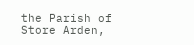the Parish of Store Arden,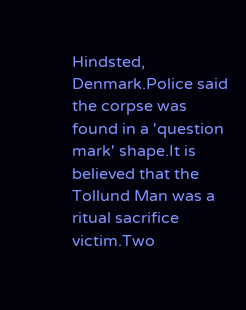Hindsted, Denmark.Police said the corpse was found in a 'question mark' shape.It is believed that the Tollund Man was a ritual sacrifice victim.Two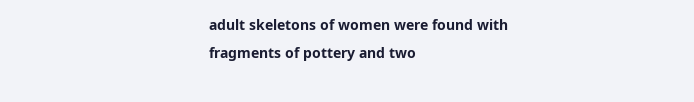adult skeletons of women were found with fragments of pottery and two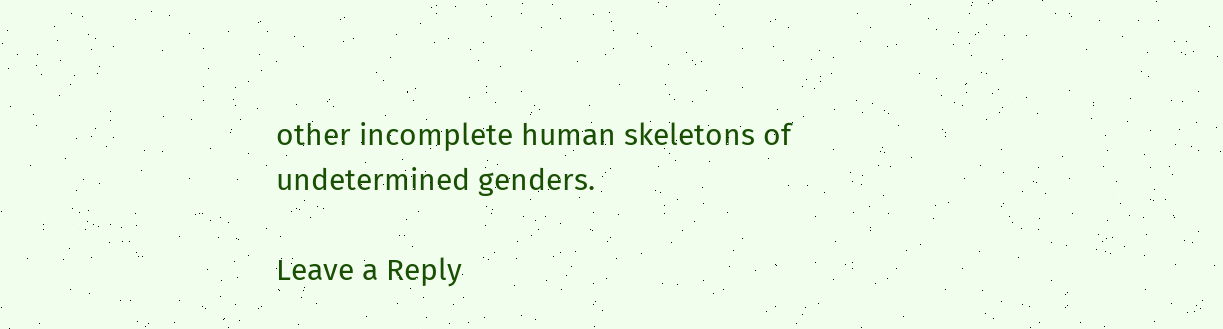other incomplete human skeletons of undetermined genders.

Leave a Reply